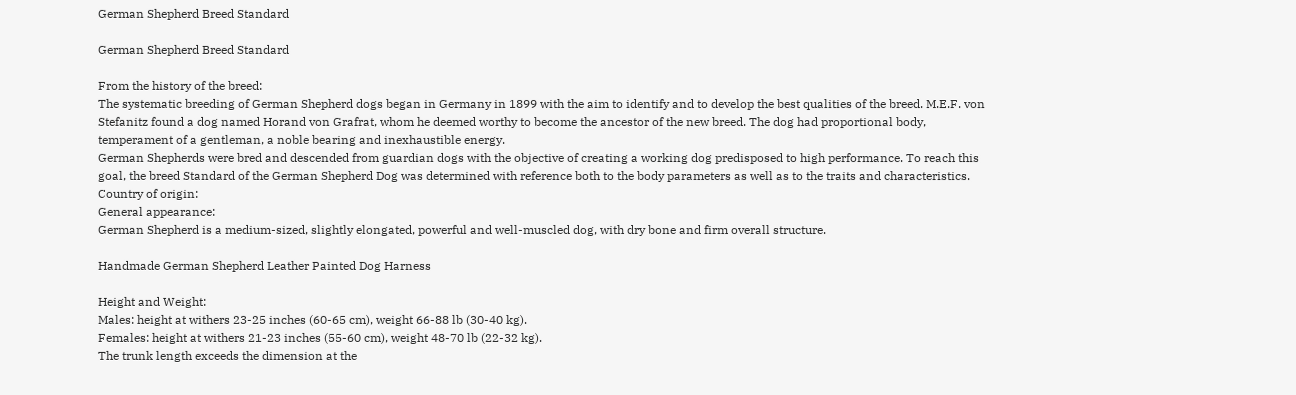German Shepherd Breed Standard

German Shepherd Breed Standard

From the history of the breed:
The systematic breeding of German Shepherd dogs began in Germany in 1899 with the aim to identify and to develop the best qualities of the breed. M.E.F. von Stefanitz found a dog named Horand von Grafrat, whom he deemed worthy to become the ancestor of the new breed. The dog had proportional body, temperament of a gentleman, a noble bearing and inexhaustible energy.
German Shepherds were bred and descended from guardian dogs with the objective of creating a working dog predisposed to high performance. To reach this goal, the breed Standard of the German Shepherd Dog was determined with reference both to the body parameters as well as to the traits and characteristics.
Country of origin:
General appearance:
German Shepherd is a medium-sized, slightly elongated, powerful and well-muscled dog, with dry bone and firm overall structure.

Handmade German Shepherd Leather Painted Dog Harness

Height and Weight:
Males: height at withers 23-25 inches (60-65 cm), weight 66-88 lb (30-40 kg).
Females: height at withers 21-23 inches (55-60 cm), weight 48-70 lb (22-32 kg).
The trunk length exceeds the dimension at the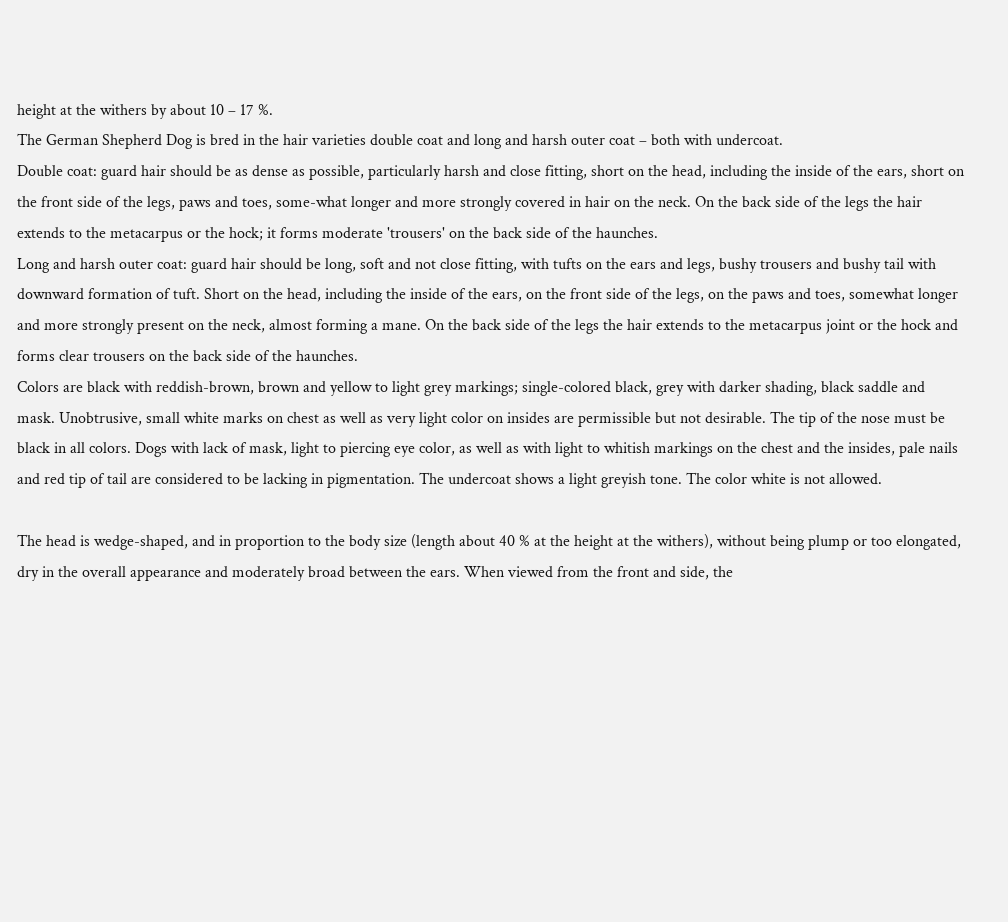height at the withers by about 10 – 17 %.
The German Shepherd Dog is bred in the hair varieties double coat and long and harsh outer coat – both with undercoat.
Double coat: guard hair should be as dense as possible, particularly harsh and close fitting, short on the head, including the inside of the ears, short on the front side of the legs, paws and toes, some-what longer and more strongly covered in hair on the neck. On the back side of the legs the hair extends to the metacarpus or the hock; it forms moderate 'trousers' on the back side of the haunches.
Long and harsh outer coat: guard hair should be long, soft and not close fitting, with tufts on the ears and legs, bushy trousers and bushy tail with downward formation of tuft. Short on the head, including the inside of the ears, on the front side of the legs, on the paws and toes, somewhat longer and more strongly present on the neck, almost forming a mane. On the back side of the legs the hair extends to the metacarpus joint or the hock and forms clear trousers on the back side of the haunches.
Colors are black with reddish-brown, brown and yellow to light grey markings; single-colored black, grey with darker shading, black saddle and mask. Unobtrusive, small white marks on chest as well as very light color on insides are permissible but not desirable. The tip of the nose must be black in all colors. Dogs with lack of mask, light to piercing eye color, as well as with light to whitish markings on the chest and the insides, pale nails and red tip of tail are considered to be lacking in pigmentation. The undercoat shows a light greyish tone. The color white is not allowed.

The head is wedge-shaped, and in proportion to the body size (length about 40 % at the height at the withers), without being plump or too elongated, dry in the overall appearance and moderately broad between the ears. When viewed from the front and side, the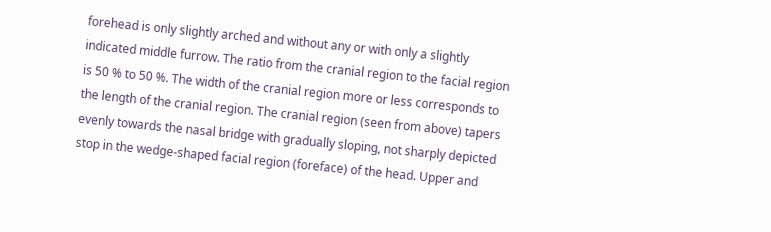forehead is only slightly arched and without any or with only a slightly indicated middle furrow. The ratio from the cranial region to the facial region is 50 % to 50 %. The width of the cranial region more or less corresponds to the length of the cranial region. The cranial region (seen from above) tapers evenly towards the nasal bridge with gradually sloping, not sharply depicted stop in the wedge-shaped facial region (foreface) of the head. Upper and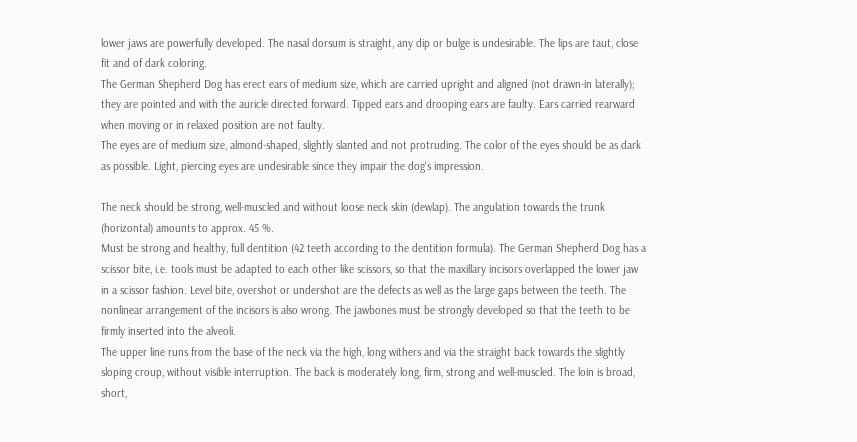lower jaws are powerfully developed. The nasal dorsum is straight, any dip or bulge is undesirable. The lips are taut, close fit and of dark coloring.
The German Shepherd Dog has erect ears of medium size, which are carried upright and aligned (not drawn-in laterally); they are pointed and with the auricle directed forward. Tipped ears and drooping ears are faulty. Ears carried rearward when moving or in relaxed position are not faulty.
The eyes are of medium size, almond-shaped, slightly slanted and not protruding. The color of the eyes should be as dark as possible. Light, piercing eyes are undesirable since they impair the dog's impression.

The neck should be strong, well-muscled and without loose neck skin (dewlap). The angulation towards the trunk (horizontal) amounts to approx. 45 %.
Must be strong and healthy, full dentition (42 teeth according to the dentition formula). The German Shepherd Dog has a scissor bite, i.e. tools must be adapted to each other like scissors, so that the maxillary incisors overlapped the lower jaw in a scissor fashion. Level bite, overshot or undershot are the defects as well as the large gaps between the teeth. The nonlinear arrangement of the incisors is also wrong. The jawbones must be strongly developed so that the teeth to be firmly inserted into the alveoli.
The upper line runs from the base of the neck via the high, long withers and via the straight back towards the slightly sloping croup, without visible interruption. The back is moderately long, firm, strong and well-muscled. The loin is broad, short,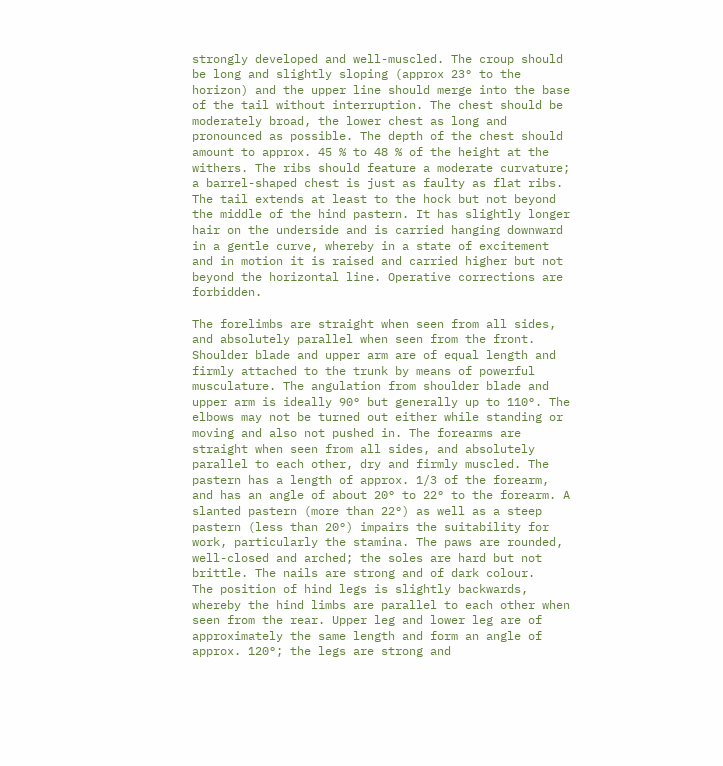strongly developed and well-muscled. The croup should be long and slightly sloping (approx 23° to the horizon) and the upper line should merge into the base of the tail without interruption. The chest should be moderately broad, the lower chest as long and pronounced as possible. The depth of the chest should amount to approx. 45 % to 48 % of the height at the withers. The ribs should feature a moderate curvature; a barrel-shaped chest is just as faulty as flat ribs. The tail extends at least to the hock but not beyond the middle of the hind pastern. It has slightly longer hair on the underside and is carried hanging downward in a gentle curve, whereby in a state of excitement and in motion it is raised and carried higher but not beyond the horizontal line. Operative corrections are forbidden.

The forelimbs are straight when seen from all sides, and absolutely parallel when seen from the front. Shoulder blade and upper arm are of equal length and firmly attached to the trunk by means of powerful musculature. The angulation from shoulder blade and upper arm is ideally 90° but generally up to 110°. The elbows may not be turned out either while standing or moving and also not pushed in. The forearms are straight when seen from all sides, and absolutely parallel to each other, dry and firmly muscled. The pastern has a length of approx. 1/3 of the forearm, and has an angle of about 20° to 22° to the forearm. A slanted pastern (more than 22°) as well as a steep pastern (less than 20°) impairs the suitability for work, particularly the stamina. The paws are rounded, well-closed and arched; the soles are hard but not brittle. The nails are strong and of dark colour.
The position of hind legs is slightly backwards, whereby the hind limbs are parallel to each other when seen from the rear. Upper leg and lower leg are of approximately the same length and form an angle of approx. 120°; the legs are strong and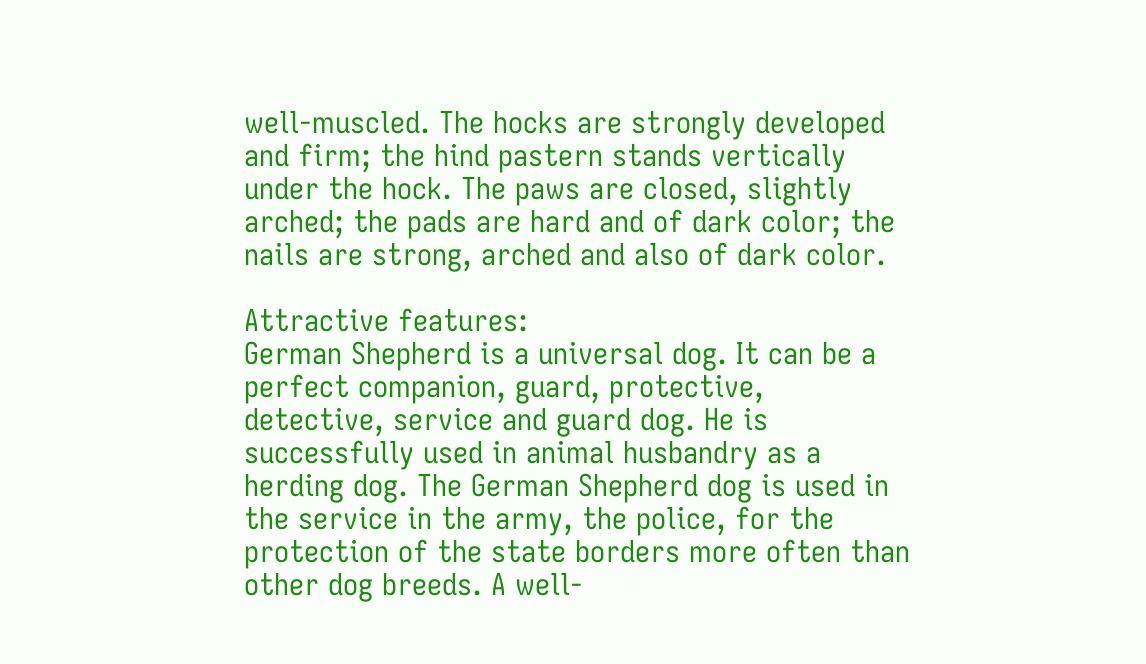well-muscled. The hocks are strongly developed and firm; the hind pastern stands vertically under the hock. The paws are closed, slightly arched; the pads are hard and of dark color; the nails are strong, arched and also of dark color.

Attractive features:
German Shepherd is a universal dog. It can be a perfect companion, guard, protective, detective, service and guard dog. He is successfully used in animal husbandry as a herding dog. The German Shepherd dog is used in the service in the army, the police, for the protection of the state borders more often than other dog breeds. A well-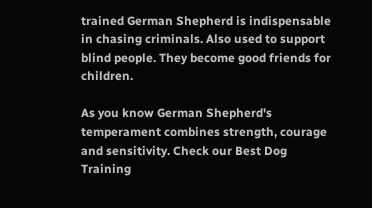trained German Shepherd is indispensable in chasing criminals. Also used to support blind people. They become good friends for children.

As you know German Shepherd's temperament combines strength, courage and sensitivity. Check our Best Dog Training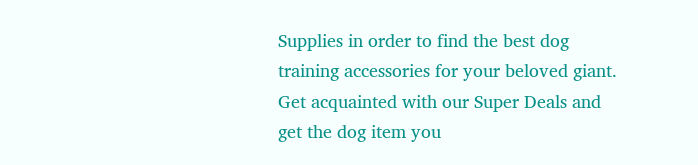Supplies in order to find the best dog training accessories for your beloved giant. Get acquainted with our Super Deals and get the dog item you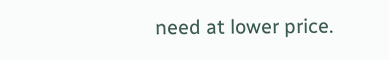need at lower price.